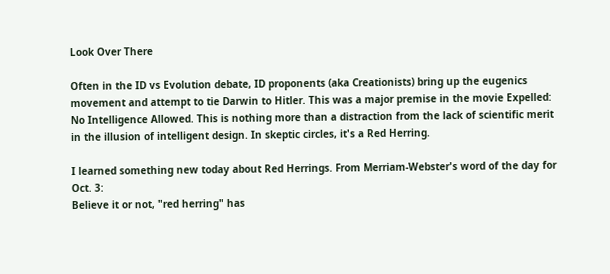Look Over There

Often in the ID vs Evolution debate, ID proponents (aka Creationists) bring up the eugenics movement and attempt to tie Darwin to Hitler. This was a major premise in the movie Expelled: No Intelligence Allowed. This is nothing more than a distraction from the lack of scientific merit in the illusion of intelligent design. In skeptic circles, it's a Red Herring.

I learned something new today about Red Herrings. From Merriam-Webster's word of the day for Oct. 3:
Believe it or not, "red herring" has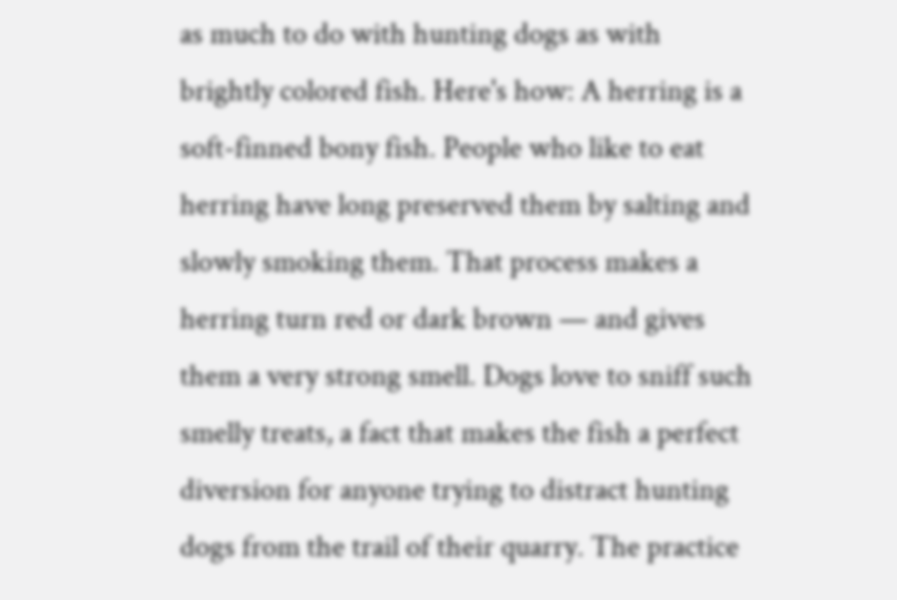as much to do with hunting dogs as with brightly colored fish. Here's how: A herring is a soft-finned bony fish. People who like to eat herring have long preserved them by salting and slowly smoking them. That process makes a herring turn red or dark brown — and gives them a very strong smell. Dogs love to sniff such smelly treats, a fact that makes the fish a perfect diversion for anyone trying to distract hunting dogs from the trail of their quarry. The practice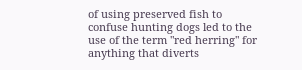of using preserved fish to confuse hunting dogs led to the use of the term "red herring" for anything that diverts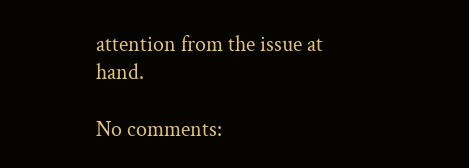attention from the issue at hand.

No comments: